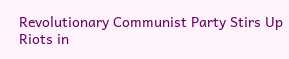Revolutionary Communist Party Stirs Up Riots in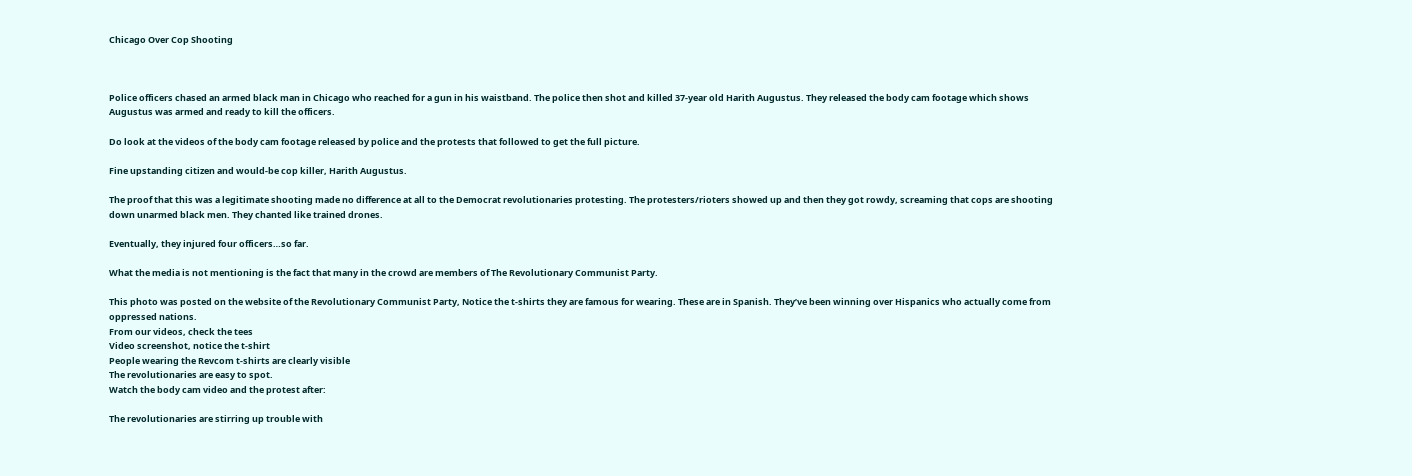Chicago Over Cop Shooting



Police officers chased an armed black man in Chicago who reached for a gun in his waistband. The police then shot and killed 37-year old Harith Augustus. They released the body cam footage which shows Augustus was armed and ready to kill the officers.

Do look at the videos of the body cam footage released by police and the protests that followed to get the full picture.

Fine upstanding citizen and would-be cop killer, Harith Augustus.

The proof that this was a legitimate shooting made no difference at all to the Democrat revolutionaries protesting. The protesters/rioters showed up and then they got rowdy, screaming that cops are shooting down unarmed black men. They chanted like trained drones.

Eventually, they injured four officers…so far.

What the media is not mentioning is the fact that many in the crowd are members of The Revolutionary Communist Party.

This photo was posted on the website of the Revolutionary Communist Party, Notice the t-shirts they are famous for wearing. These are in Spanish. They’ve been winning over Hispanics who actually come from oppressed nations.
From our videos, check the tees
Video screenshot, notice the t-shirt
People wearing the Revcom t-shirts are clearly visible
The revolutionaries are easy to spot.
Watch the body cam video and the protest after:

The revolutionaries are stirring up trouble with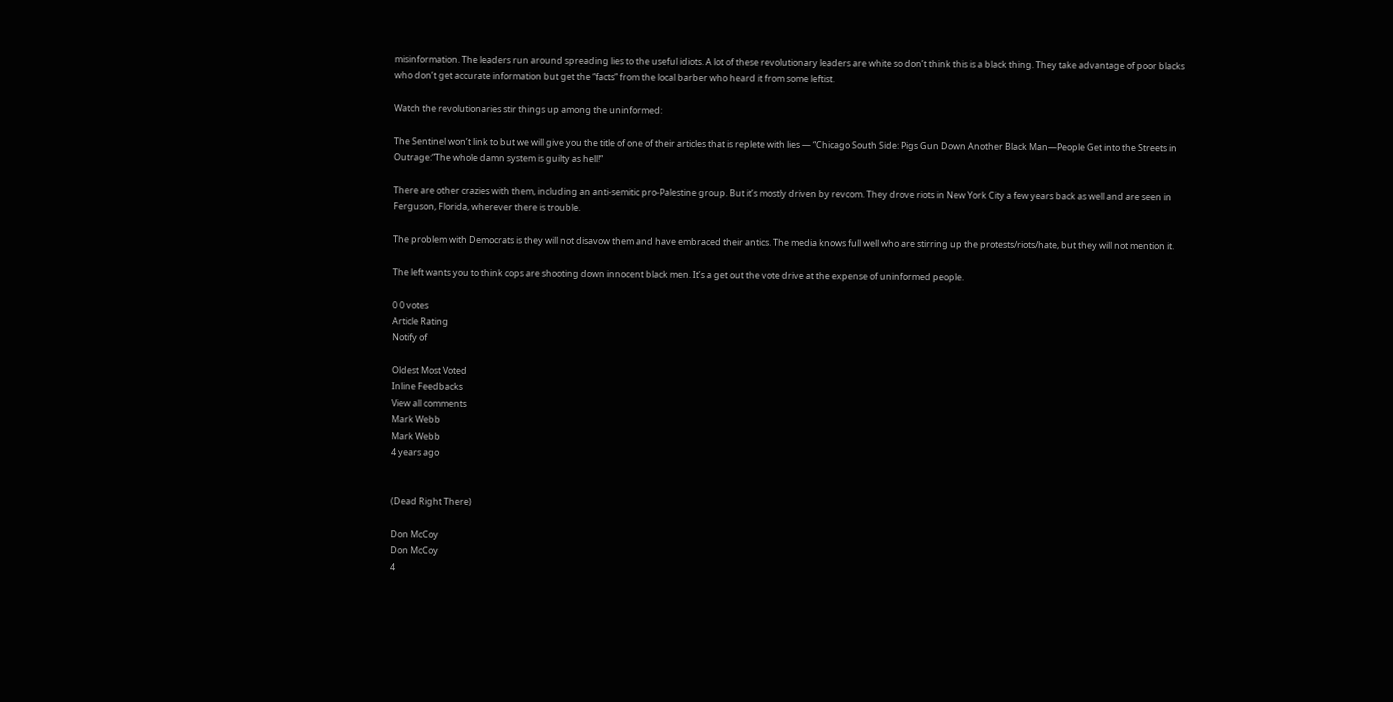misinformation. The leaders run around spreading lies to the useful idiots. A lot of these revolutionary leaders are white so don’t think this is a black thing. They take advantage of poor blacks who don’t get accurate information but get the “facts” from the local barber who heard it from some leftist.

Watch the revolutionaries stir things up among the uninformed:

The Sentinel won’t link to but we will give you the title of one of their articles that is replete with lies — “Chicago South Side: Pigs Gun Down Another Black Man—People Get into the Streets in Outrage:“The whole damn system is guilty as hell!”

There are other crazies with them, including an anti-semitic pro-Palestine group. But it’s mostly driven by revcom. They drove riots in New York City a few years back as well and are seen in Ferguson, Florida, wherever there is trouble.

The problem with Democrats is they will not disavow them and have embraced their antics. The media knows full well who are stirring up the protests/riots/hate, but they will not mention it.

The left wants you to think cops are shooting down innocent black men. It’s a get out the vote drive at the expense of uninformed people.

0 0 votes
Article Rating
Notify of

Oldest Most Voted
Inline Feedbacks
View all comments
Mark Webb
Mark Webb
4 years ago


(Dead Right There)

Don McCoy
Don McCoy
4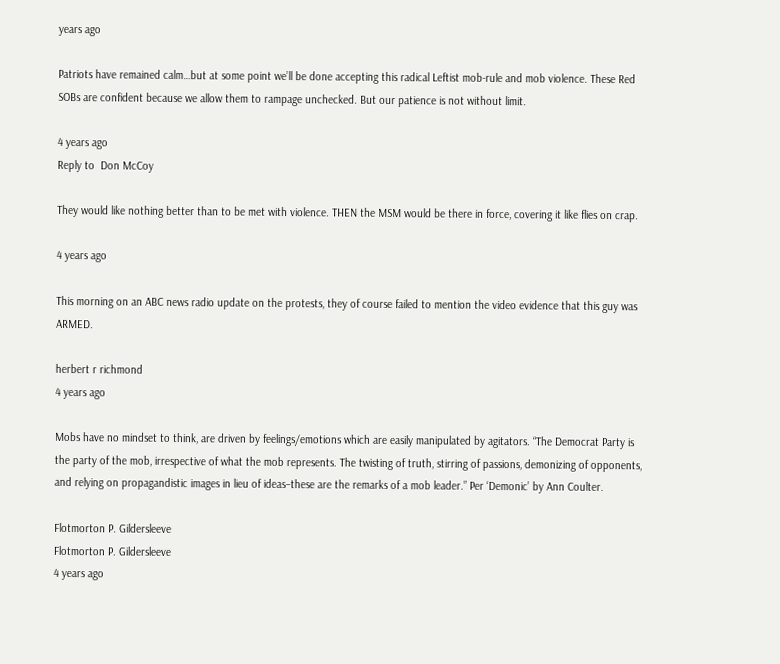years ago

Patriots have remained calm…but at some point we’ll be done accepting this radical Leftist mob-rule and mob violence. These Red SOBs are confident because we allow them to rampage unchecked. But our patience is not without limit.

4 years ago
Reply to  Don McCoy

They would like nothing better than to be met with violence. THEN the MSM would be there in force, covering it like flies on crap.

4 years ago

This morning on an ABC news radio update on the protests, they of course failed to mention the video evidence that this guy was ARMED.

herbert r richmond
4 years ago

Mobs have no mindset to think, are driven by feelings/emotions which are easily manipulated by agitators. “The Democrat Party is the party of the mob, irrespective of what the mob represents. The twisting of truth, stirring of passions, demonizing of opponents, and relying on propagandistic images in lieu of ideas–these are the remarks of a mob leader.” Per ‘Demonic’ by Ann Coulter.

Flotmorton P. Gildersleeve
Flotmorton P. Gildersleeve
4 years ago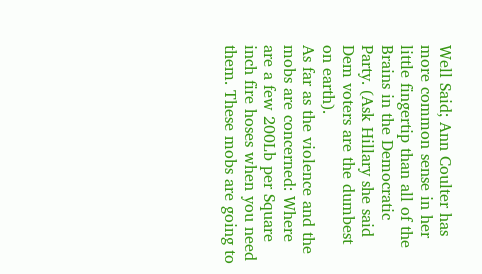Well Said; Ann Coulter has more common sense in her little fingertip than all of the Brains in the Democratic Party. (Ask Hillary she said Dem voters are the dumbest on earth).
As far as the violence and the mobs are concerned: Where are a few 200Lb per Square inch fire hoses when you need them. These mobs are going to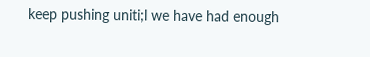keep pushing uniti;l we have had enough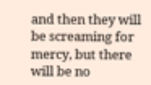and then they will be screaming for mercy, but there will be no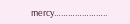mercy…………………..